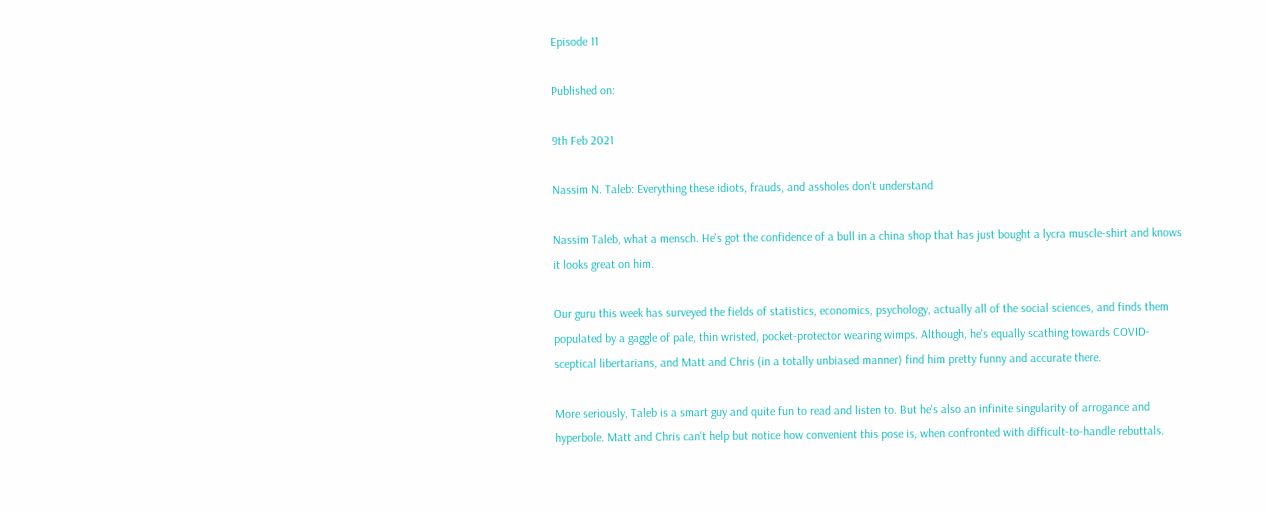Episode 11

Published on:

9th Feb 2021

Nassim N. Taleb: Everything these idiots, frauds, and assholes don't understand

Nassim Taleb, what a mensch. He's got the confidence of a bull in a china shop that has just bought a lycra muscle-shirt and knows it looks great on him.

Our guru this week has surveyed the fields of statistics, economics, psychology, actually all of the social sciences, and finds them populated by a gaggle of pale, thin wristed, pocket-protector wearing wimps. Although, he's equally scathing towards COVID-sceptical libertarians, and Matt and Chris (in a totally unbiased manner) find him pretty funny and accurate there.

More seriously, Taleb is a smart guy and quite fun to read and listen to. But he's also an infinite singularity of arrogance and hyperbole. Matt and Chris can't help but notice how convenient this pose is, when confronted with difficult-to-handle rebuttals.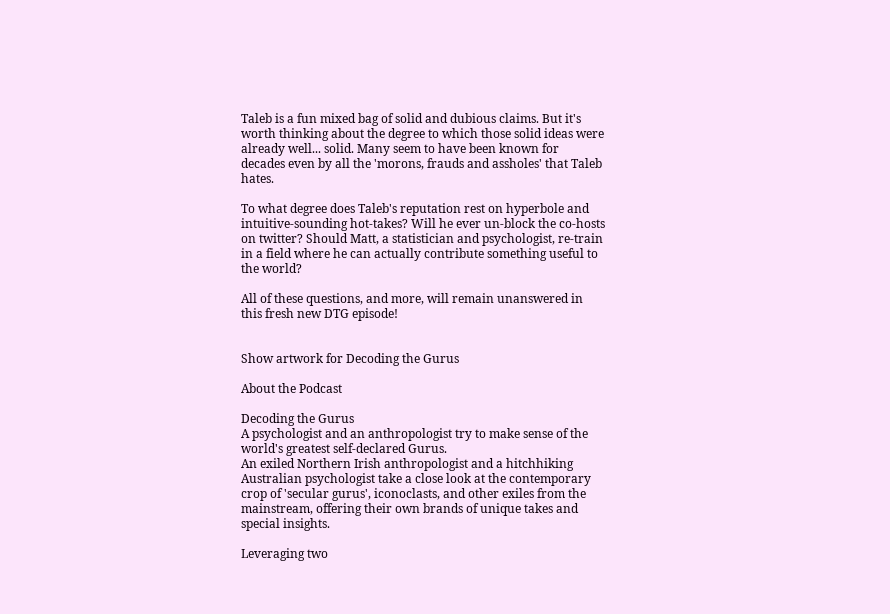Taleb is a fun mixed bag of solid and dubious claims. But it's worth thinking about the degree to which those solid ideas were already well... solid. Many seem to have been known for decades even by all the 'morons, frauds and assholes' that Taleb hates.

To what degree does Taleb's reputation rest on hyperbole and intuitive-sounding hot-takes? Will he ever un-block the co-hosts on twitter? Should Matt, a statistician and psychologist, re-train in a field where he can actually contribute something useful to the world?

All of these questions, and more, will remain unanswered in this fresh new DTG episode!


Show artwork for Decoding the Gurus

About the Podcast

Decoding the Gurus
A psychologist and an anthropologist try to make sense of the world's greatest self-declared Gurus.
An exiled Northern Irish anthropologist and a hitchhiking Australian psychologist take a close look at the contemporary crop of 'secular gurus', iconoclasts, and other exiles from the mainstream, offering their own brands of unique takes and special insights.

Leveraging two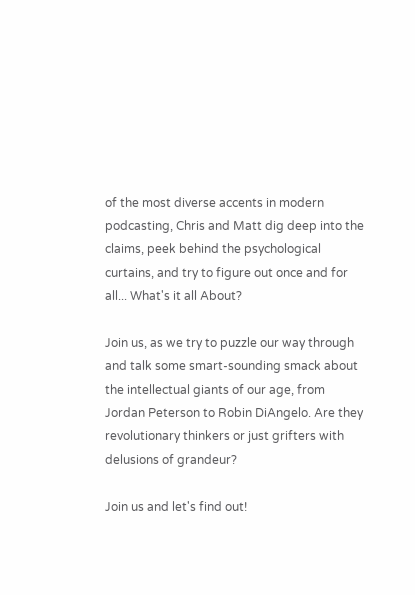of the most diverse accents in modern podcasting, Chris and Matt dig deep into the claims, peek behind the psychological curtains, and try to figure out once and for all... What's it all About?

Join us, as we try to puzzle our way through and talk some smart-sounding smack about the intellectual giants of our age, from Jordan Peterson to Robin DiAngelo. Are they revolutionary thinkers or just grifters with delusions of grandeur?

Join us and let's find out!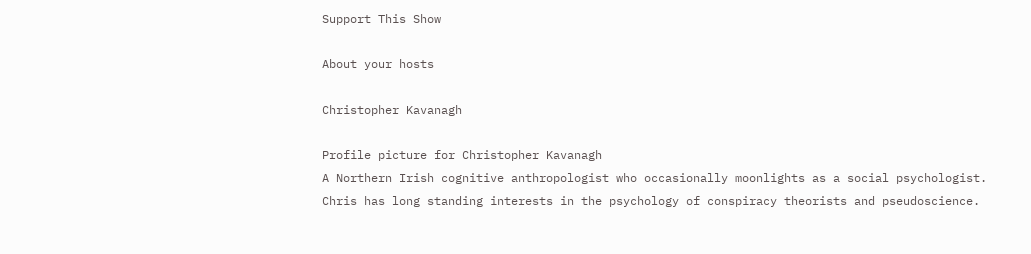Support This Show

About your hosts

Christopher Kavanagh

Profile picture for Christopher Kavanagh
A Northern Irish cognitive anthropologist who occasionally moonlights as a social psychologist. Chris has long standing interests in the psychology of conspiracy theorists and pseudoscience.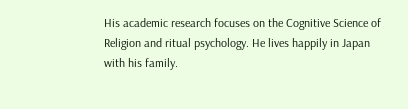His academic research focuses on the Cognitive Science of Religion and ritual psychology. He lives happily in Japan with his family.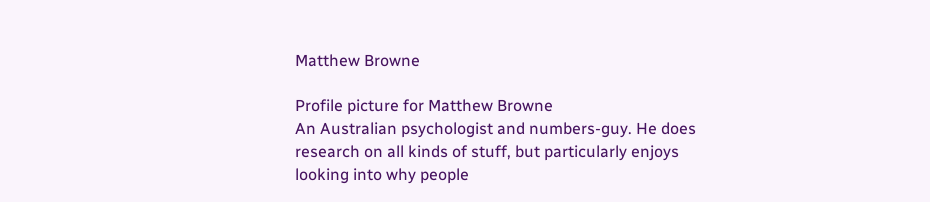Matthew Browne

Profile picture for Matthew Browne
An Australian psychologist and numbers-guy. He does research on all kinds of stuff, but particularly enjoys looking into why people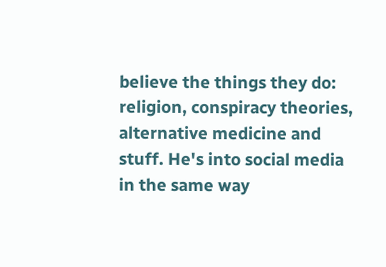believe the things they do: religion, conspiracy theories, alternative medicine and stuff. He's into social media in the same way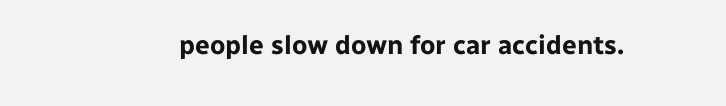people slow down for car accidents.